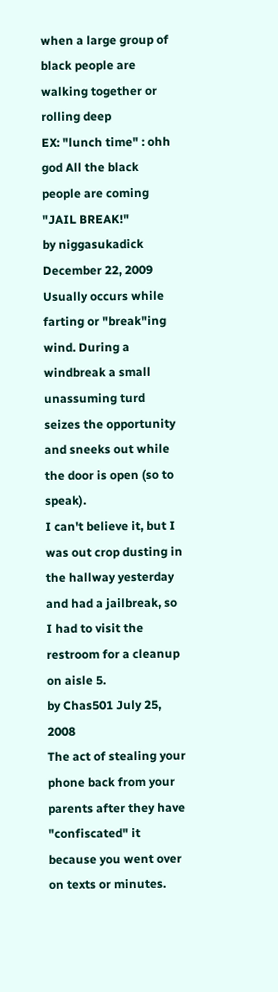when a large group of black people are walking together or rolling deep
EX: "lunch time" : ohh god All the black people are coming "JAIL BREAK!"
by niggasukadick December 22, 2009
Usually occurs while farting or "break"ing wind. During a windbreak a small unassuming turd seizes the opportunity and sneeks out while the door is open (so to speak).
I can't believe it, but I was out crop dusting in the hallway yesterday and had a jailbreak, so I had to visit the restroom for a cleanup on aisle 5.
by Chas501 July 25, 2008
The act of stealing your phone back from your parents after they have "confiscated" it because you went over on texts or minutes.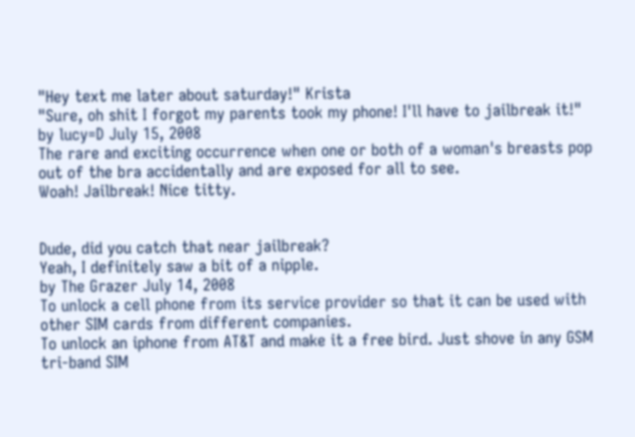"Hey text me later about saturday!" Krista
"Sure, oh shit I forgot my parents took my phone! I'll have to jailbreak it!"
by lucy=D July 15, 2008
The rare and exciting occurrence when one or both of a woman's breasts pop out of the bra accidentally and are exposed for all to see.
Woah! Jailbreak! Nice titty.


Dude, did you catch that near jailbreak?
Yeah, I definitely saw a bit of a nipple.
by The Grazer July 14, 2008
To unlock a cell phone from its service provider so that it can be used with other SIM cards from different companies.
To unlock an iphone from AT&T and make it a free bird. Just shove in any GSM tri-band SIM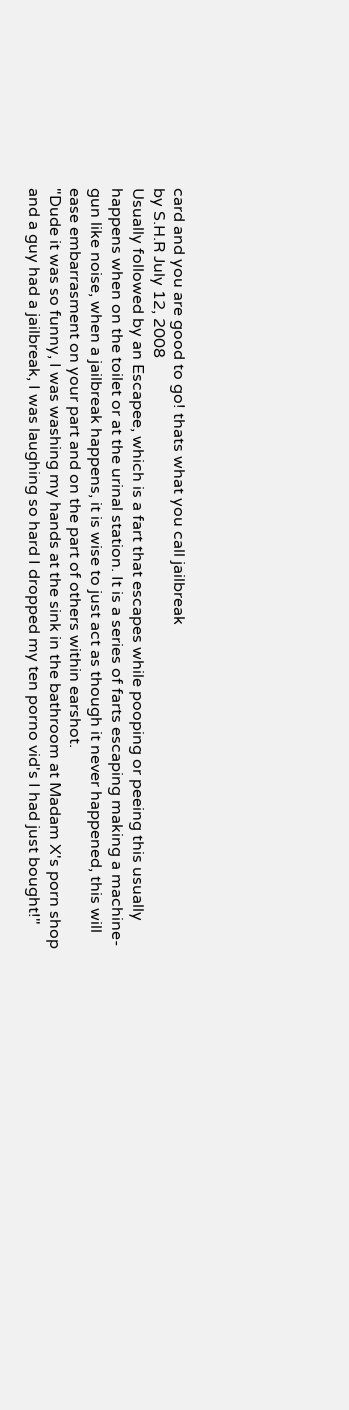card and you are good to go! thats what you call jailbreak
by S.H.R July 12, 2008
Usually followed by an Escapee, which is a fart that escapes while pooping or peeing this usually happens when on the toilet or at the urinal station. It is a series of farts escaping making a machine-gun like noise, when a jailbreak happens, it is wise to just act as though it never happened, this will ease embarrasment on your part and on the part of others within earshot.
"Dude it was so funny, I was washing my hands at the sink in the bathroom at Madam X's porn shop and a guy had a jailbreak, I was laughing so hard I dropped my ten porno vid's I had just bought!"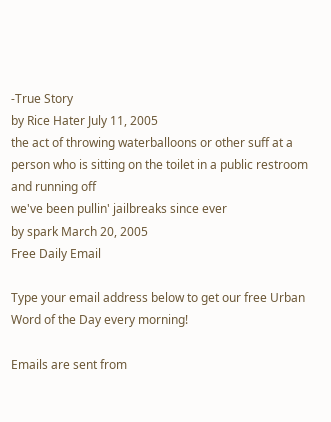-True Story
by Rice Hater July 11, 2005
the act of throwing waterballoons or other suff at a person who is sitting on the toilet in a public restroom and running off
we've been pullin' jailbreaks since ever
by spark March 20, 2005
Free Daily Email

Type your email address below to get our free Urban Word of the Day every morning!

Emails are sent from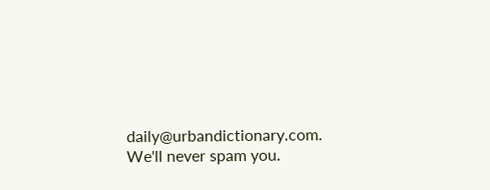daily@urbandictionary.com. We'll never spam you.